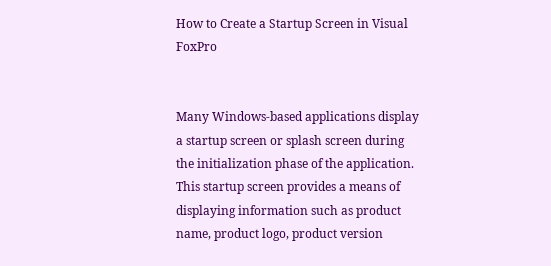How to Create a Startup Screen in Visual FoxPro


Many Windows-based applications display a startup screen or splash screen during the initialization phase of the application. This startup screen provides a means of displaying information such as product name, product logo, product version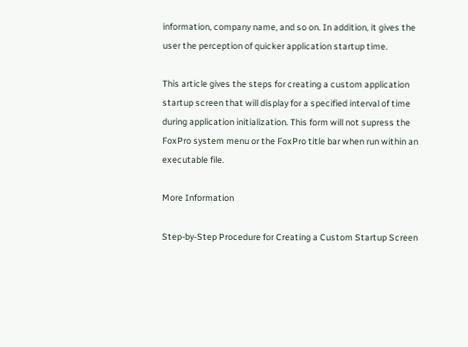information, company name, and so on. In addition, it gives the user the perception of quicker application startup time.

This article gives the steps for creating a custom application startup screen that will display for a specified interval of time during application initialization. This form will not supress the FoxPro system menu or the FoxPro title bar when run within an executable file.

More Information

Step-by-Step Procedure for Creating a Custom Startup Screen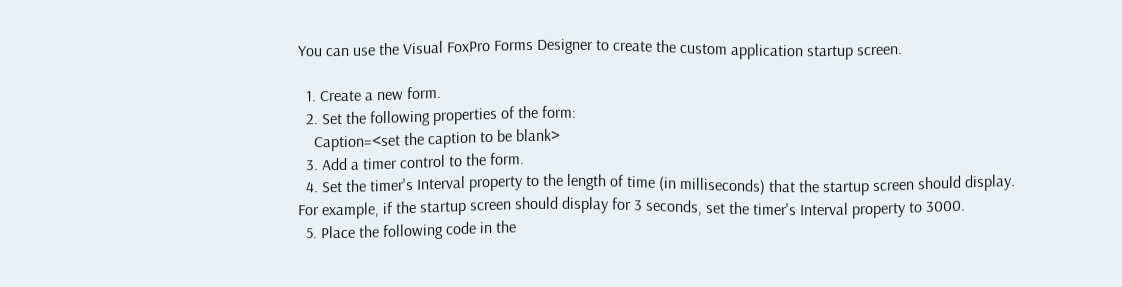You can use the Visual FoxPro Forms Designer to create the custom application startup screen.

  1. Create a new form.
  2. Set the following properties of the form:
    Caption=<set the caption to be blank>
  3. Add a timer control to the form.
  4. Set the timer's Interval property to the length of time (in milliseconds) that the startup screen should display. For example, if the startup screen should display for 3 seconds, set the timer's Interval property to 3000.
  5. Place the following code in the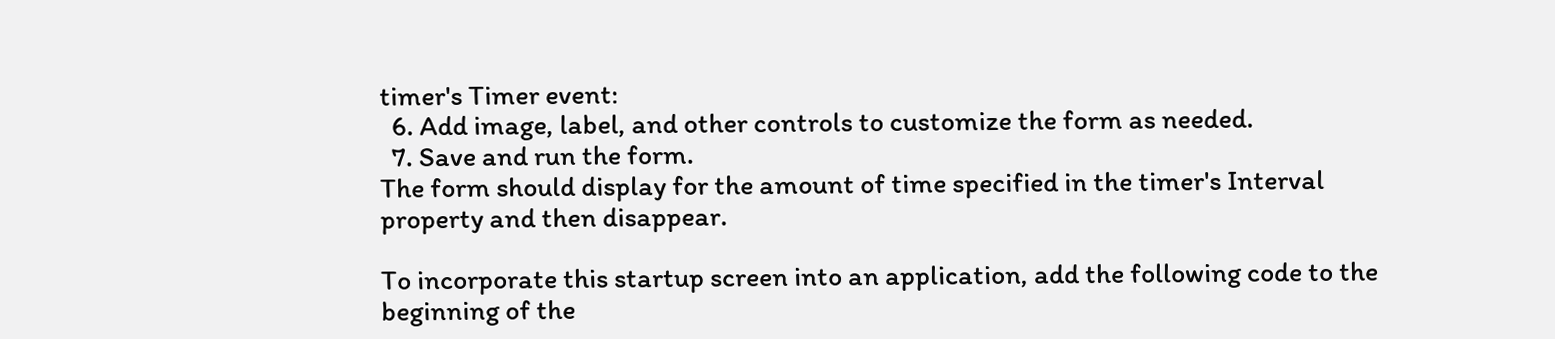timer's Timer event:
  6. Add image, label, and other controls to customize the form as needed.
  7. Save and run the form.
The form should display for the amount of time specified in the timer's Interval property and then disappear.

To incorporate this startup screen into an application, add the following code to the beginning of the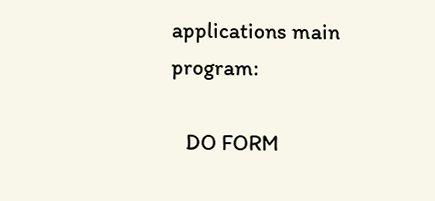applications main program:

   DO FORM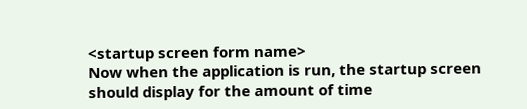<startup screen form name>
Now when the application is run, the startup screen should display for the amount of time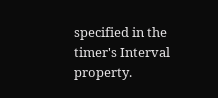specified in the timer's Interval property.